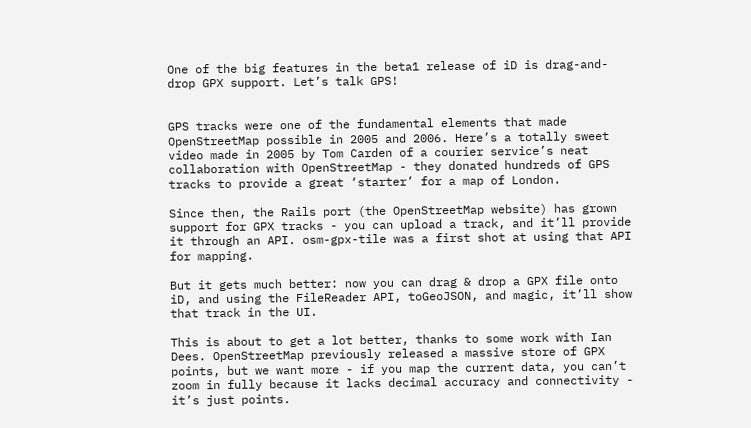One of the big features in the beta1 release of iD is drag-and-drop GPX support. Let’s talk GPS!


GPS tracks were one of the fundamental elements that made OpenStreetMap possible in 2005 and 2006. Here’s a totally sweet video made in 2005 by Tom Carden of a courier service’s neat collaboration with OpenStreetMap - they donated hundreds of GPS tracks to provide a great ‘starter’ for a map of London.

Since then, the Rails port (the OpenStreetMap website) has grown support for GPX tracks - you can upload a track, and it’ll provide it through an API. osm-gpx-tile was a first shot at using that API for mapping.

But it gets much better: now you can drag & drop a GPX file onto iD, and using the FileReader API, toGeoJSON, and magic, it’ll show that track in the UI.

This is about to get a lot better, thanks to some work with Ian Dees. OpenStreetMap previously released a massive store of GPX points, but we want more - if you map the current data, you can’t zoom in fully because it lacks decimal accuracy and connectivity - it’s just points.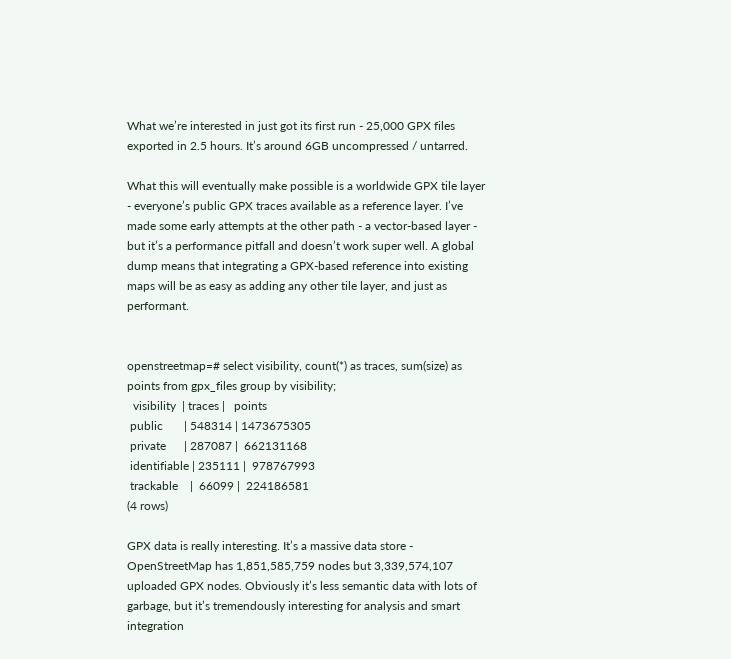What we’re interested in just got its first run - 25,000 GPX files exported in 2.5 hours. It’s around 6GB uncompressed / untarred.

What this will eventually make possible is a worldwide GPX tile layer - everyone’s public GPX traces available as a reference layer. I’ve made some early attempts at the other path - a vector-based layer - but it’s a performance pitfall and doesn’t work super well. A global dump means that integrating a GPX-based reference into existing maps will be as easy as adding any other tile layer, and just as performant.


openstreetmap=# select visibility, count(*) as traces, sum(size) as points from gpx_files group by visibility;
  visibility  | traces |   points
 public       | 548314 | 1473675305
 private      | 287087 |  662131168
 identifiable | 235111 |  978767993
 trackable    |  66099 |  224186581
(4 rows)

GPX data is really interesting. It’s a massive data store - OpenStreetMap has 1,851,585,759 nodes but 3,339,574,107 uploaded GPX nodes. Obviously it’s less semantic data with lots of garbage, but it’s tremendously interesting for analysis and smart integration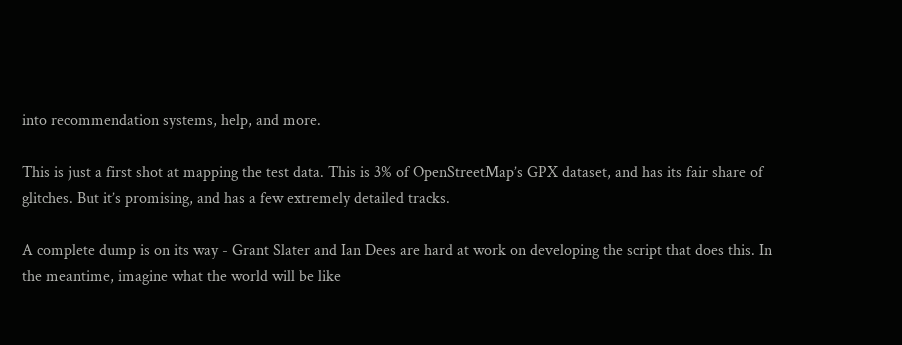into recommendation systems, help, and more.

This is just a first shot at mapping the test data. This is 3% of OpenStreetMap’s GPX dataset, and has its fair share of glitches. But it’s promising, and has a few extremely detailed tracks.

A complete dump is on its way - Grant Slater and Ian Dees are hard at work on developing the script that does this. In the meantime, imagine what the world will be like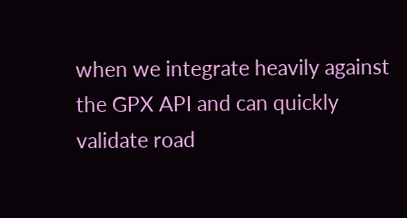when we integrate heavily against the GPX API and can quickly validate road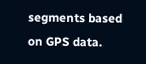segments based on GPS data.